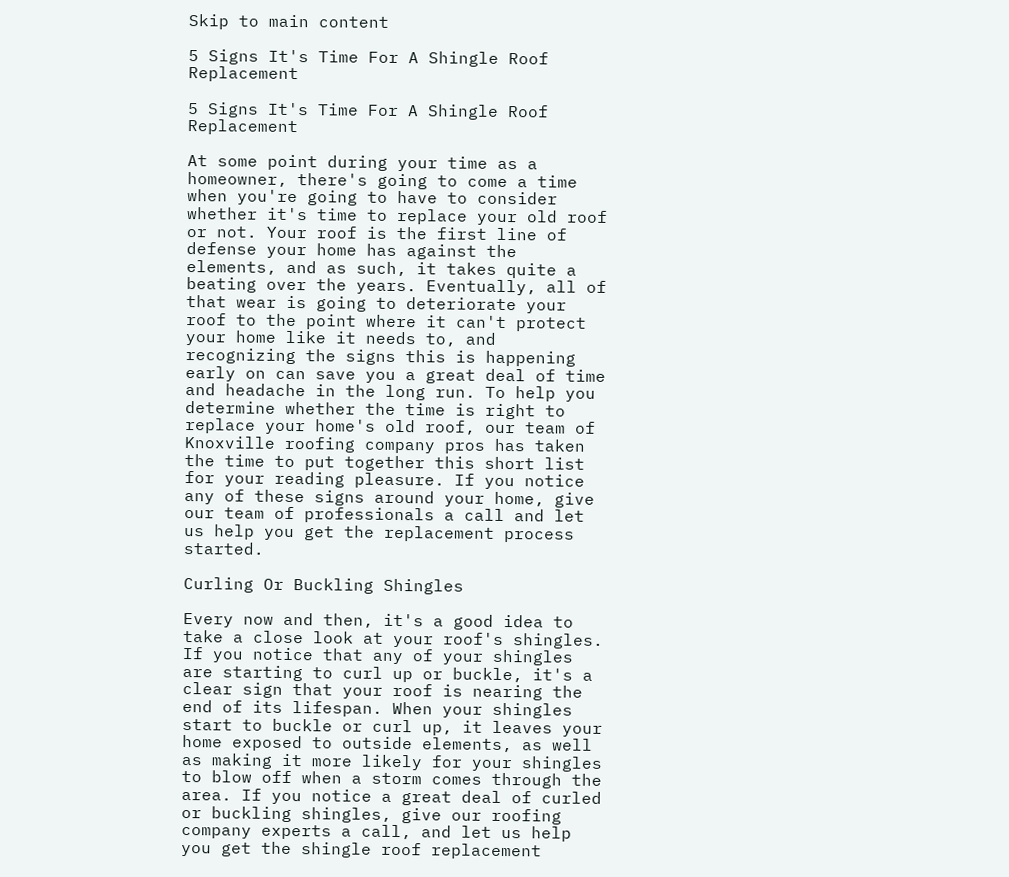Skip to main content

5 Signs It's Time For A Shingle Roof Replacement

5 Signs It's Time For A Shingle Roof Replacement

At some point during your time as a homeowner, there's going to come a time when you're going to have to consider whether it's time to replace your old roof or not. Your roof is the first line of defense your home has against the elements, and as such, it takes quite a beating over the years. Eventually, all of that wear is going to deteriorate your roof to the point where it can't protect your home like it needs to, and recognizing the signs this is happening early on can save you a great deal of time and headache in the long run. To help you determine whether the time is right to replace your home's old roof, our team of Knoxville roofing company pros has taken the time to put together this short list for your reading pleasure. If you notice any of these signs around your home, give our team of professionals a call and let us help you get the replacement process started.

Curling Or Buckling Shingles

Every now and then, it's a good idea to take a close look at your roof's shingles. If you notice that any of your shingles are starting to curl up or buckle, it's a clear sign that your roof is nearing the end of its lifespan. When your shingles start to buckle or curl up, it leaves your home exposed to outside elements, as well as making it more likely for your shingles to blow off when a storm comes through the area. If you notice a great deal of curled or buckling shingles, give our roofing company experts a call, and let us help you get the shingle roof replacement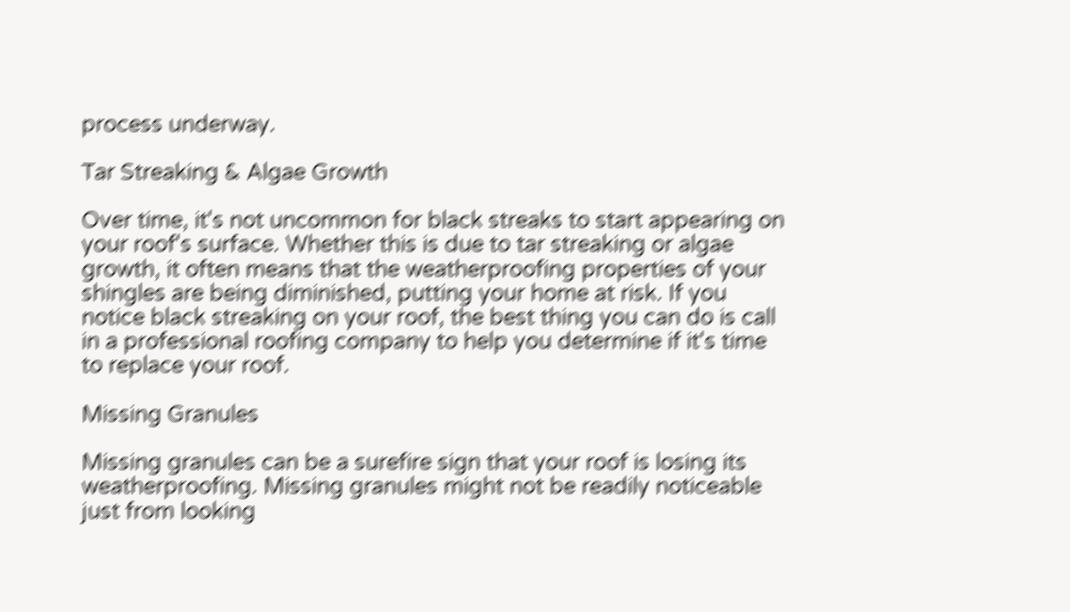process underway.

Tar Streaking & Algae Growth

Over time, it's not uncommon for black streaks to start appearing on your roof's surface. Whether this is due to tar streaking or algae growth, it often means that the weatherproofing properties of your shingles are being diminished, putting your home at risk. If you notice black streaking on your roof, the best thing you can do is call in a professional roofing company to help you determine if it's time to replace your roof.

Missing Granules

Missing granules can be a surefire sign that your roof is losing its weatherproofing. Missing granules might not be readily noticeable just from looking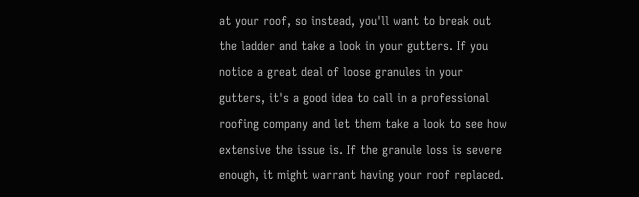at your roof, so instead, you'll want to break out the ladder and take a look in your gutters. If you notice a great deal of loose granules in your gutters, it's a good idea to call in a professional roofing company and let them take a look to see how extensive the issue is. If the granule loss is severe enough, it might warrant having your roof replaced.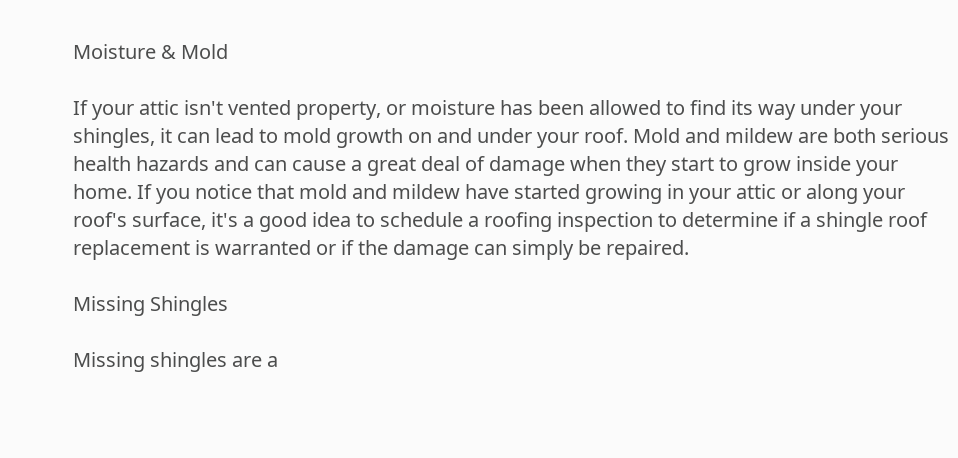Moisture & Mold

If your attic isn't vented property, or moisture has been allowed to find its way under your shingles, it can lead to mold growth on and under your roof. Mold and mildew are both serious health hazards and can cause a great deal of damage when they start to grow inside your home. If you notice that mold and mildew have started growing in your attic or along your roof's surface, it's a good idea to schedule a roofing inspection to determine if a shingle roof replacement is warranted or if the damage can simply be repaired.

Missing Shingles

Missing shingles are a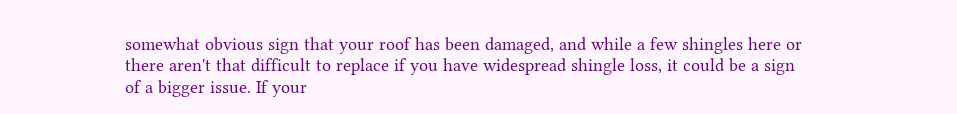somewhat obvious sign that your roof has been damaged, and while a few shingles here or there aren't that difficult to replace if you have widespread shingle loss, it could be a sign of a bigger issue. If your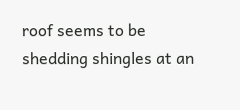roof seems to be shedding shingles at an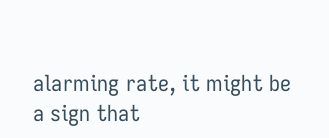alarming rate, it might be a sign that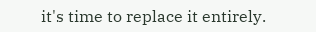it's time to replace it entirely.